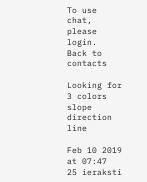To use chat, please login.
Back to contacts

Looking for 3 colors slope direction line

Feb 10 2019 at 07:47
25 ieraksti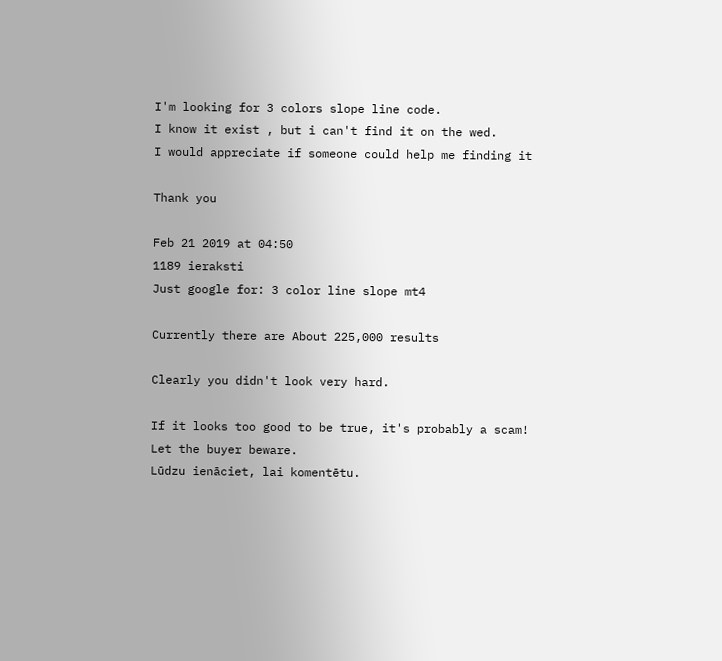I'm looking for 3 colors slope line code.
I know it exist , but i can't find it on the wed.
I would appreciate if someone could help me finding it

Thank you

Feb 21 2019 at 04:50
1189 ieraksti
Just google for: 3 color line slope mt4

Currently there are About 225,000 results

Clearly you didn't look very hard.

If it looks too good to be true, it's probably a scam! Let the buyer beware.
Lūdzu ienāciet, lai komentētu.